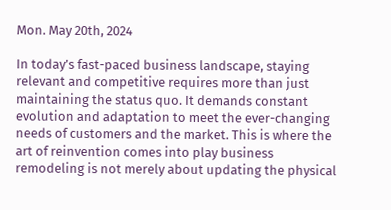Mon. May 20th, 2024

In today’s fast-paced business landscape, staying relevant and competitive requires more than just maintaining the status quo. It demands constant evolution and adaptation to meet the ever-changing needs of customers and the market. This is where the art of reinvention comes into play business remodeling is not merely about updating the physical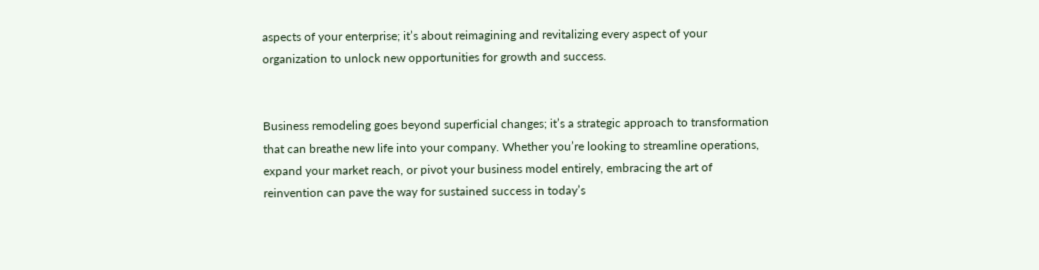aspects of your enterprise; it’s about reimagining and revitalizing every aspect of your organization to unlock new opportunities for growth and success.


Business remodeling goes beyond superficial changes; it’s a strategic approach to transformation that can breathe new life into your company. Whether you’re looking to streamline operations, expand your market reach, or pivot your business model entirely, embracing the art of reinvention can pave the way for sustained success in today’s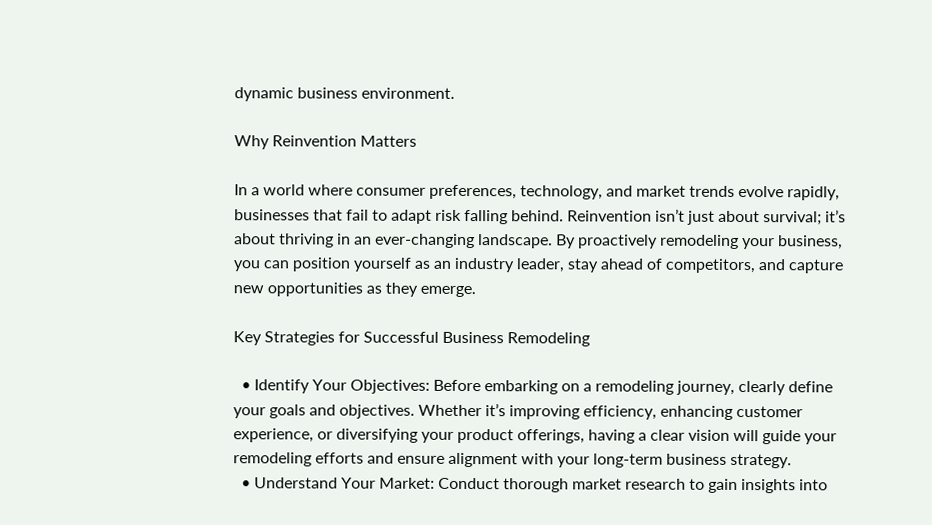dynamic business environment.

Why Reinvention Matters

In a world where consumer preferences, technology, and market trends evolve rapidly, businesses that fail to adapt risk falling behind. Reinvention isn’t just about survival; it’s about thriving in an ever-changing landscape. By proactively remodeling your business, you can position yourself as an industry leader, stay ahead of competitors, and capture new opportunities as they emerge.

Key Strategies for Successful Business Remodeling

  • Identify Your Objectives: Before embarking on a remodeling journey, clearly define your goals and objectives. Whether it’s improving efficiency, enhancing customer experience, or diversifying your product offerings, having a clear vision will guide your remodeling efforts and ensure alignment with your long-term business strategy.
  • Understand Your Market: Conduct thorough market research to gain insights into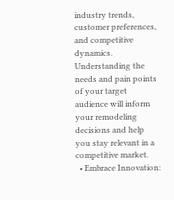industry trends, customer preferences, and competitive dynamics. Understanding the needs and pain points of your target audience will inform your remodeling decisions and help you stay relevant in a competitive market.
  • Embrace Innovation: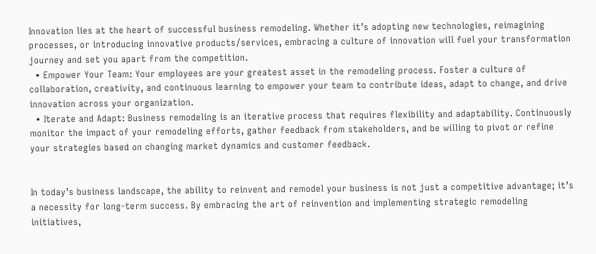Innovation lies at the heart of successful business remodeling. Whether it’s adopting new technologies, reimagining processes, or introducing innovative products/services, embracing a culture of innovation will fuel your transformation journey and set you apart from the competition.
  • Empower Your Team: Your employees are your greatest asset in the remodeling process. Foster a culture of collaboration, creativity, and continuous learning to empower your team to contribute ideas, adapt to change, and drive innovation across your organization.
  • Iterate and Adapt: Business remodeling is an iterative process that requires flexibility and adaptability. Continuously monitor the impact of your remodeling efforts, gather feedback from stakeholders, and be willing to pivot or refine your strategies based on changing market dynamics and customer feedback.


In today’s business landscape, the ability to reinvent and remodel your business is not just a competitive advantage; it’s a necessity for long-term success. By embracing the art of reinvention and implementing strategic remodeling initiatives,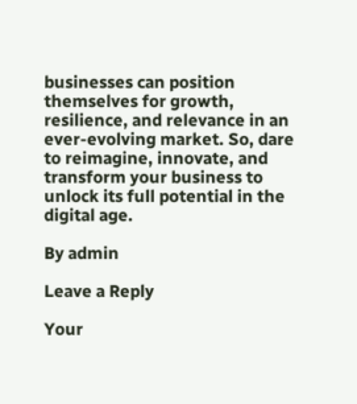businesses can position themselves for growth, resilience, and relevance in an ever-evolving market. So, dare to reimagine, innovate, and transform your business to unlock its full potential in the digital age.

By admin

Leave a Reply

Your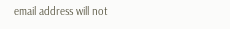email address will not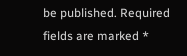be published. Required fields are marked *